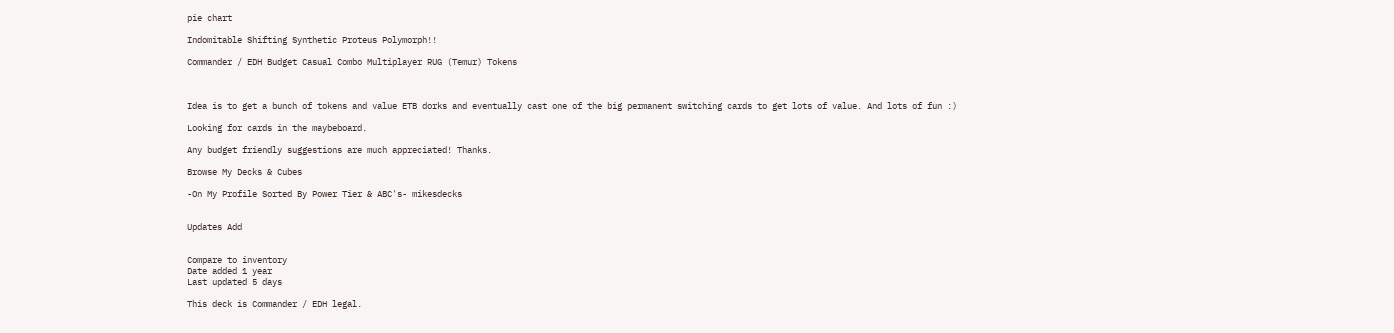pie chart

Indomitable Shifting Synthetic Proteus Polymorph!!

Commander / EDH Budget Casual Combo Multiplayer RUG (Temur) Tokens



Idea is to get a bunch of tokens and value ETB dorks and eventually cast one of the big permanent switching cards to get lots of value. And lots of fun :)

Looking for cards in the maybeboard.

Any budget friendly suggestions are much appreciated! Thanks.

Browse My Decks & Cubes

-On My Profile Sorted By Power Tier & ABC's- mikesdecks


Updates Add


Compare to inventory
Date added 1 year
Last updated 5 days

This deck is Commander / EDH legal.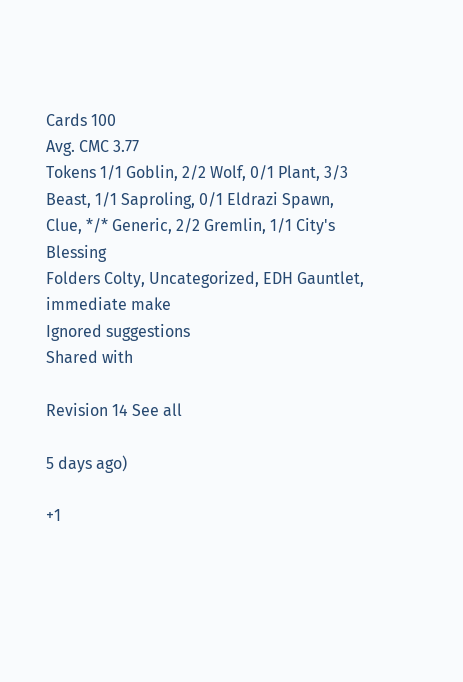Cards 100
Avg. CMC 3.77
Tokens 1/1 Goblin, 2/2 Wolf, 0/1 Plant, 3/3 Beast, 1/1 Saproling, 0/1 Eldrazi Spawn, Clue, */* Generic, 2/2 Gremlin, 1/1 City's Blessing
Folders Colty, Uncategorized, EDH Gauntlet, immediate make
Ignored suggestions
Shared with

Revision 14 See all

5 days ago)

+1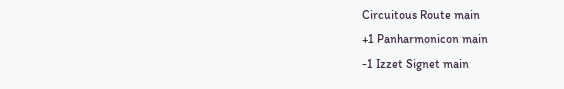Circuitous Route main
+1 Panharmonicon main
-1 Izzet Signet main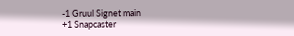-1 Gruul Signet main
+1 Snapcaster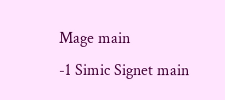Mage main
-1 Simic Signet main